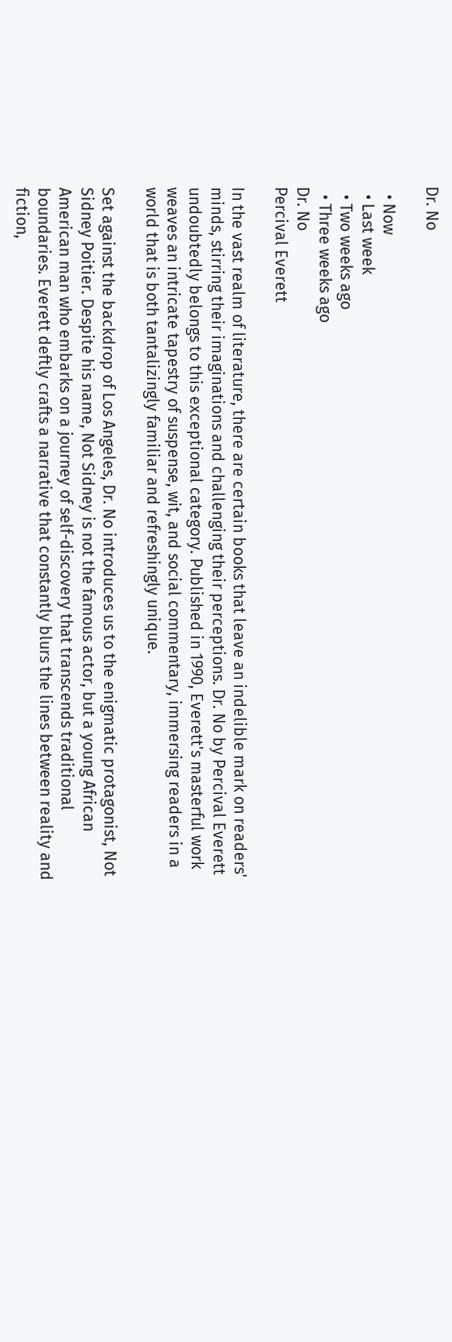Dr. No

  • Now
  • Last week
  • Two weeks ago
  • Three weeks ago
Dr. No
Percival Everett

In the vast realm of literature, there are certain books that leave an indelible mark on readers' minds, stirring their imaginations and challenging their perceptions. Dr. No by Percival Everett undoubtedly belongs to this exceptional category. Published in 1990, Everett's masterful work weaves an intricate tapestry of suspense, wit, and social commentary, immersing readers in a world that is both tantalizingly familiar and refreshingly unique.

Set against the backdrop of Los Angeles, Dr. No introduces us to the enigmatic protagonist, Not Sidney Poitier. Despite his name, Not Sidney is not the famous actor, but a young African American man who embarks on a journey of self-discovery that transcends traditional boundaries. Everett deftly crafts a narrative that constantly blurs the lines between reality and fiction,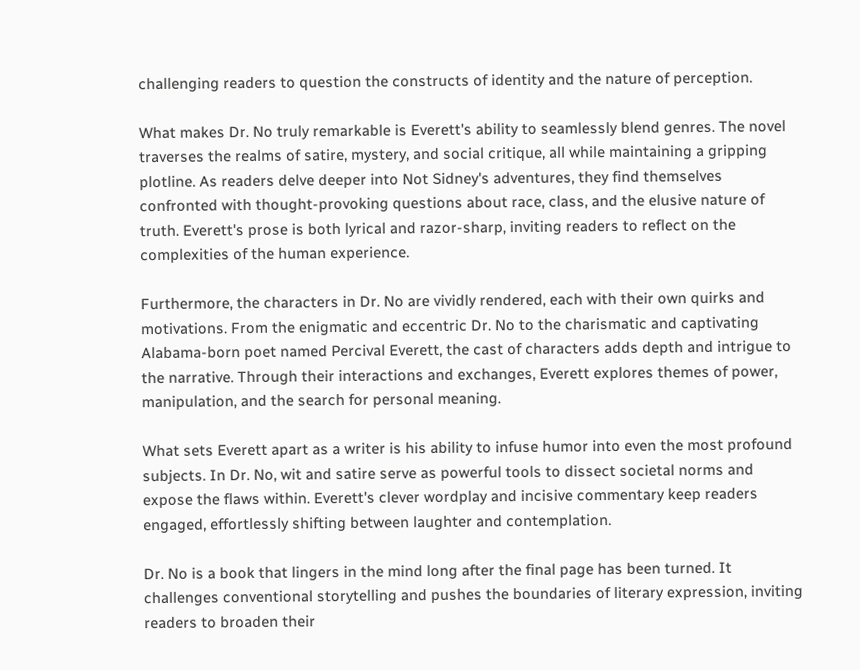challenging readers to question the constructs of identity and the nature of perception.

What makes Dr. No truly remarkable is Everett's ability to seamlessly blend genres. The novel traverses the realms of satire, mystery, and social critique, all while maintaining a gripping plotline. As readers delve deeper into Not Sidney's adventures, they find themselves confronted with thought-provoking questions about race, class, and the elusive nature of truth. Everett's prose is both lyrical and razor-sharp, inviting readers to reflect on the complexities of the human experience.

Furthermore, the characters in Dr. No are vividly rendered, each with their own quirks and motivations. From the enigmatic and eccentric Dr. No to the charismatic and captivating Alabama-born poet named Percival Everett, the cast of characters adds depth and intrigue to the narrative. Through their interactions and exchanges, Everett explores themes of power, manipulation, and the search for personal meaning.

What sets Everett apart as a writer is his ability to infuse humor into even the most profound subjects. In Dr. No, wit and satire serve as powerful tools to dissect societal norms and expose the flaws within. Everett's clever wordplay and incisive commentary keep readers engaged, effortlessly shifting between laughter and contemplation.

Dr. No is a book that lingers in the mind long after the final page has been turned. It challenges conventional storytelling and pushes the boundaries of literary expression, inviting readers to broaden their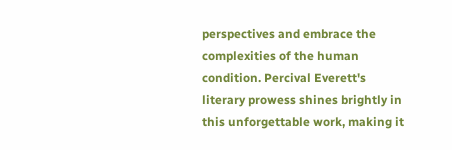perspectives and embrace the complexities of the human condition. Percival Everett's literary prowess shines brightly in this unforgettable work, making it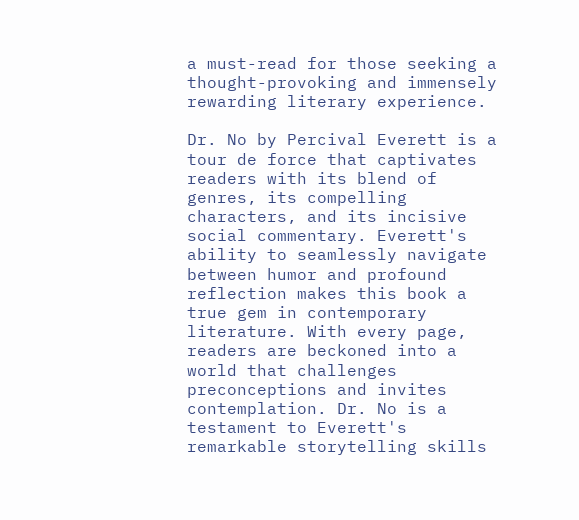a must-read for those seeking a thought-provoking and immensely rewarding literary experience.

Dr. No by Percival Everett is a tour de force that captivates readers with its blend of genres, its compelling characters, and its incisive social commentary. Everett's ability to seamlessly navigate between humor and profound reflection makes this book a true gem in contemporary literature. With every page, readers are beckoned into a world that challenges preconceptions and invites contemplation. Dr. No is a testament to Everett's remarkable storytelling skills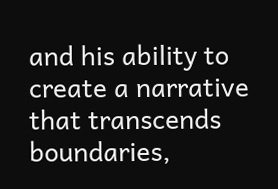and his ability to create a narrative that transcends boundaries,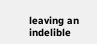leaving an indelible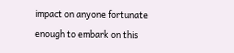impact on anyone fortunate enough to embark on this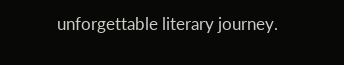unforgettable literary journey.